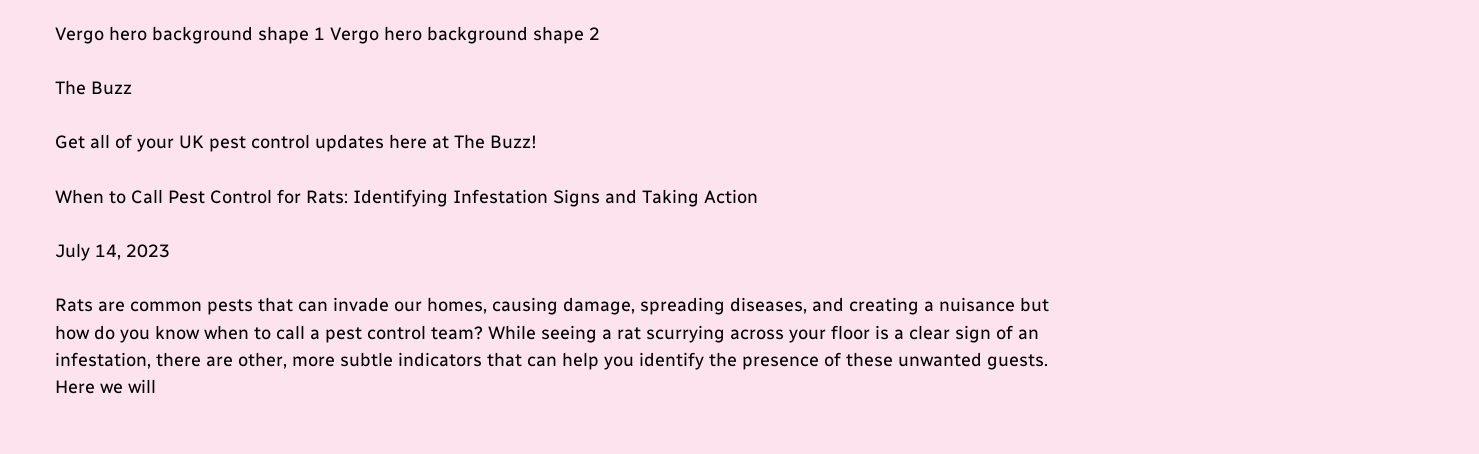Vergo hero background shape 1 Vergo hero background shape 2

The Buzz

Get all of your UK pest control updates here at The Buzz!

When to Call Pest Control for Rats: Identifying Infestation Signs and Taking Action

July 14, 2023

Rats are common pests that can invade our homes, causing damage, spreading diseases, and creating a nuisance but how do you know when to call a pest control team? While seeing a rat scurrying across your floor is a clear sign of an infestation, there are other, more subtle indicators that can help you identify the presence of these unwanted guests. Here we will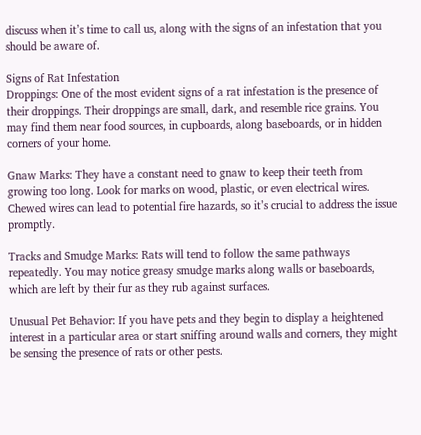discuss when it’s time to call us, along with the signs of an infestation that you should be aware of.

Signs of Rat Infestation
Droppings: One of the most evident signs of a rat infestation is the presence of their droppings. Their droppings are small, dark, and resemble rice grains. You may find them near food sources, in cupboards, along baseboards, or in hidden corners of your home.

Gnaw Marks: They have a constant need to gnaw to keep their teeth from growing too long. Look for marks on wood, plastic, or even electrical wires. Chewed wires can lead to potential fire hazards, so it’s crucial to address the issue promptly.

Tracks and Smudge Marks: Rats will tend to follow the same pathways repeatedly. You may notice greasy smudge marks along walls or baseboards, which are left by their fur as they rub against surfaces.

Unusual Pet Behavior: If you have pets and they begin to display a heightened interest in a particular area or start sniffing around walls and corners, they might be sensing the presence of rats or other pests.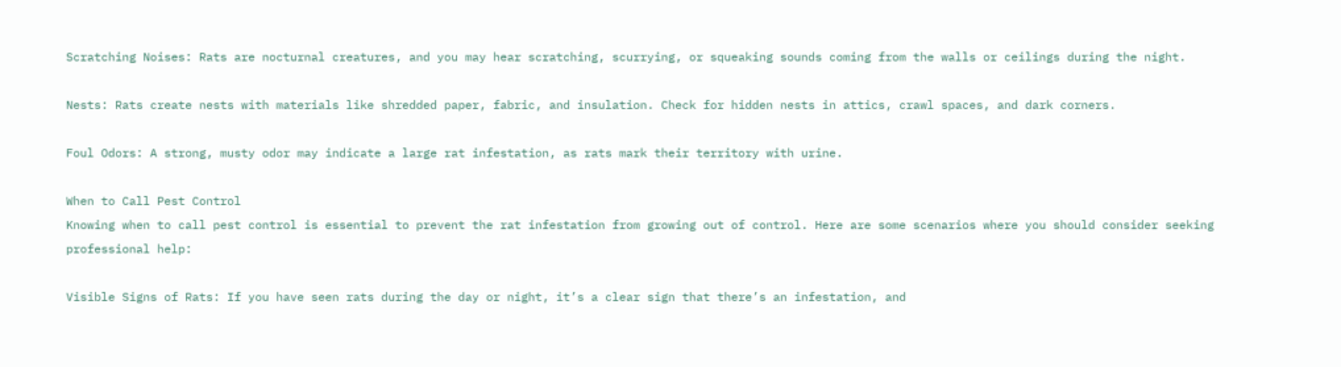Scratching Noises: Rats are nocturnal creatures, and you may hear scratching, scurrying, or squeaking sounds coming from the walls or ceilings during the night.

Nests: Rats create nests with materials like shredded paper, fabric, and insulation. Check for hidden nests in attics, crawl spaces, and dark corners.

Foul Odors: A strong, musty odor may indicate a large rat infestation, as rats mark their territory with urine.

When to Call Pest Control
Knowing when to call pest control is essential to prevent the rat infestation from growing out of control. Here are some scenarios where you should consider seeking professional help:

Visible Signs of Rats: If you have seen rats during the day or night, it’s a clear sign that there’s an infestation, and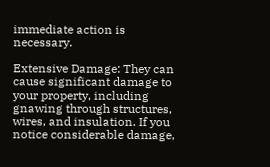immediate action is necessary.

Extensive Damage: They can cause significant damage to your property, including gnawing through structures, wires, and insulation. If you notice considerable damage,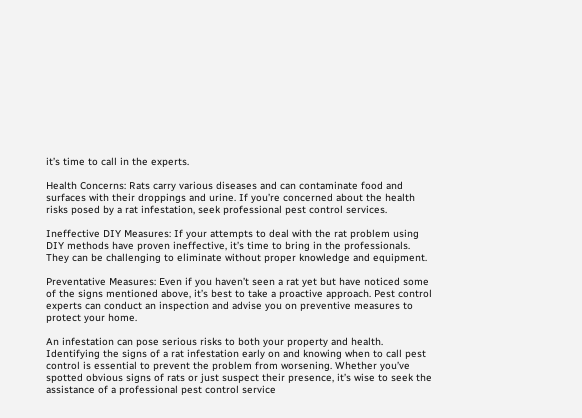it’s time to call in the experts.

Health Concerns: Rats carry various diseases and can contaminate food and surfaces with their droppings and urine. If you’re concerned about the health risks posed by a rat infestation, seek professional pest control services.

Ineffective DIY Measures: If your attempts to deal with the rat problem using DIY methods have proven ineffective, it’s time to bring in the professionals. They can be challenging to eliminate without proper knowledge and equipment.

Preventative Measures: Even if you haven’t seen a rat yet but have noticed some of the signs mentioned above, it’s best to take a proactive approach. Pest control experts can conduct an inspection and advise you on preventive measures to protect your home.

An infestation can pose serious risks to both your property and health. Identifying the signs of a rat infestation early on and knowing when to call pest control is essential to prevent the problem from worsening. Whether you’ve spotted obvious signs of rats or just suspect their presence, it’s wise to seek the assistance of a professional pest control service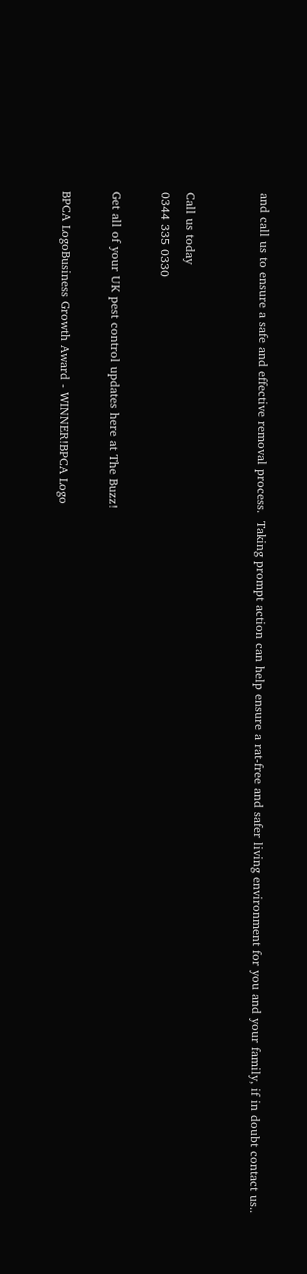and call us to ensure a safe and effective removal process.  Taking prompt action can help ensure a rat-free and safer living environment for you and your family, if in doubt contact us..


Call us today
0344 335 0330

Get all of your UK pest control updates here at The Buzz!

BPCA LogoBusiness Growth Award - WINNER!BPCA Logo